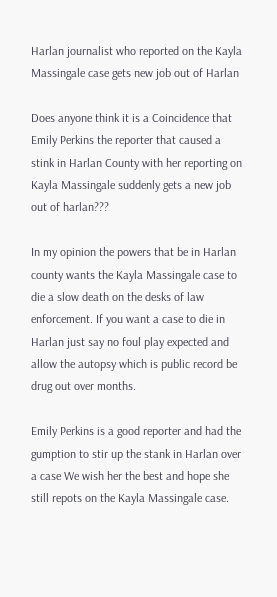Harlan journalist who reported on the Kayla Massingale case gets new job out of Harlan

Does anyone think it is a Coincidence that Emily Perkins the reporter that caused a stink in Harlan County with her reporting on Kayla Massingale suddenly gets a new job out of harlan???

In my opinion the powers that be in Harlan county wants the Kayla Massingale case to die a slow death on the desks of law enforcement. If you want a case to die in Harlan just say no foul play expected and allow the autopsy which is public record be drug out over months.

Emily Perkins is a good reporter and had the gumption to stir up the stank in Harlan over a case We wish her the best and hope she still repots on the Kayla Massingale case.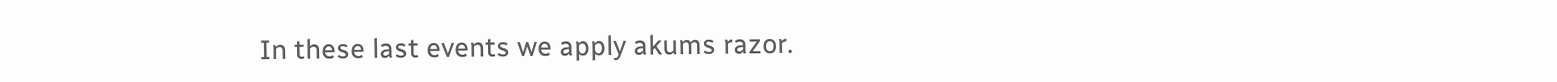In these last events we apply akums razor.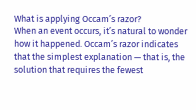What is applying Occam’s razor?
When an event occurs, it’s natural to wonder how it happened. Occam’s razor indicates that the simplest explanation — that is, the solution that requires the fewest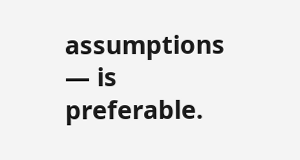assumptions — is preferable.